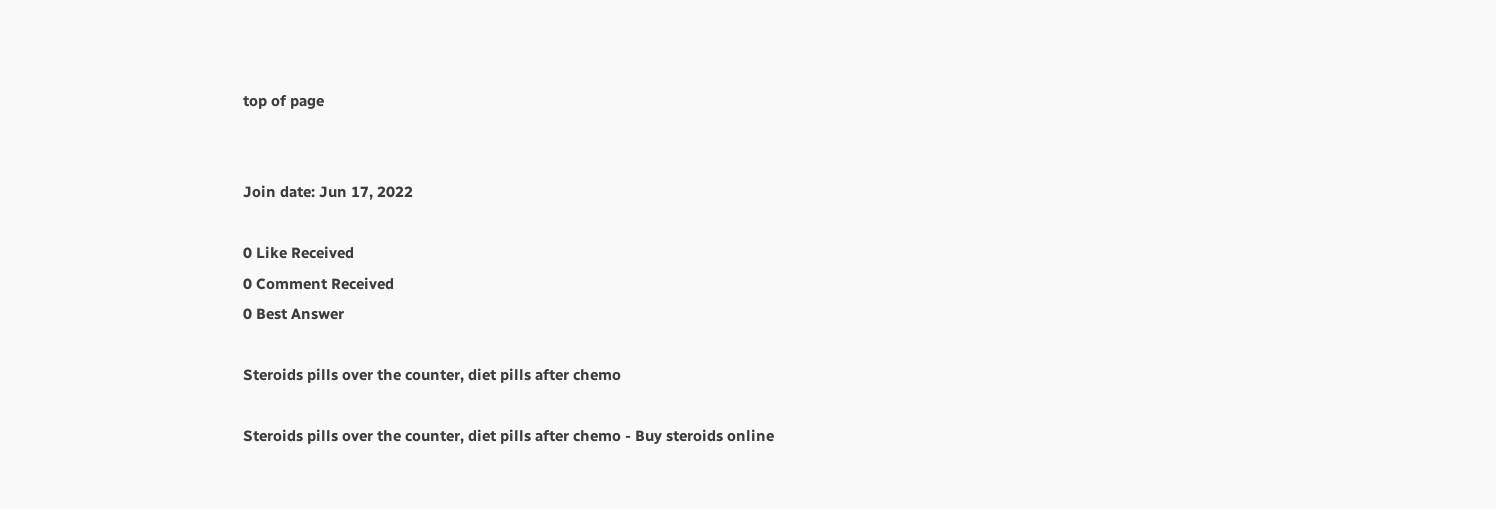top of page


Join date: Jun 17, 2022

0 Like Received
0 Comment Received
0 Best Answer

Steroids pills over the counter, diet pills after chemo

Steroids pills over the counter, diet pills after chemo - Buy steroids online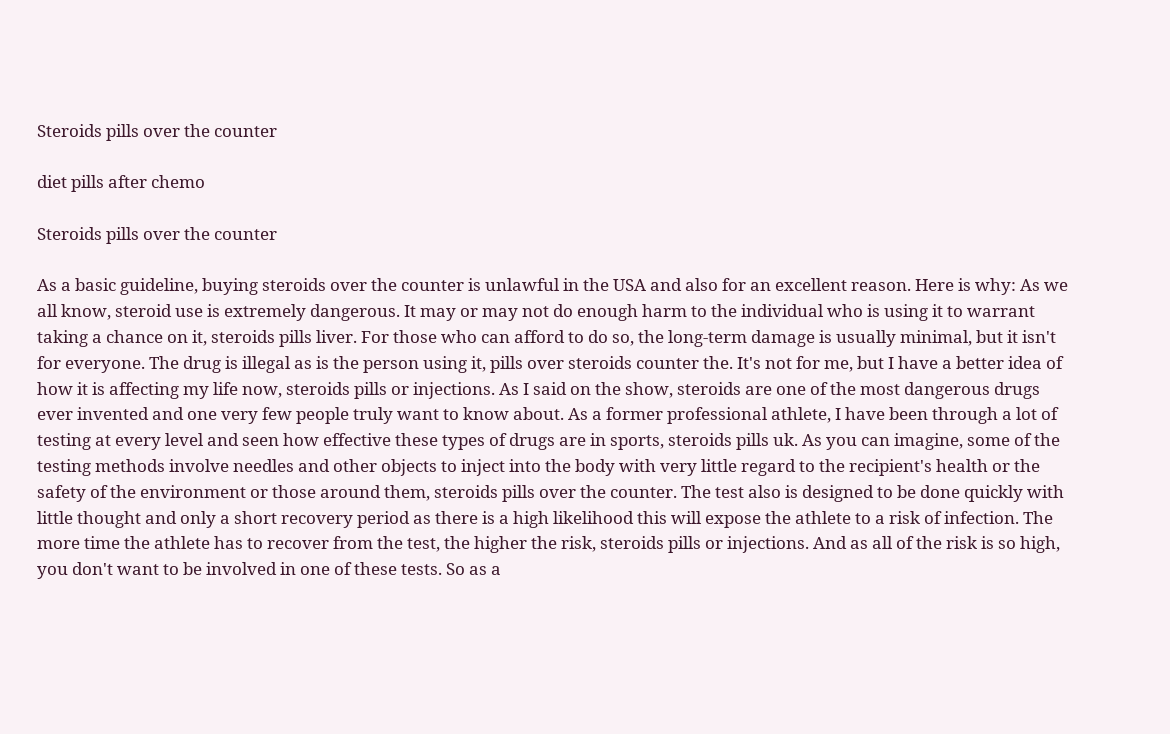Steroids pills over the counter

diet pills after chemo

Steroids pills over the counter

As a basic guideline, buying steroids over the counter is unlawful in the USA and also for an excellent reason. Here is why: As we all know, steroid use is extremely dangerous. It may or may not do enough harm to the individual who is using it to warrant taking a chance on it, steroids pills liver. For those who can afford to do so, the long-term damage is usually minimal, but it isn't for everyone. The drug is illegal as is the person using it, pills over steroids counter the. It's not for me, but I have a better idea of how it is affecting my life now, steroids pills or injections. As I said on the show, steroids are one of the most dangerous drugs ever invented and one very few people truly want to know about. As a former professional athlete, I have been through a lot of testing at every level and seen how effective these types of drugs are in sports, steroids pills uk. As you can imagine, some of the testing methods involve needles and other objects to inject into the body with very little regard to the recipient's health or the safety of the environment or those around them, steroids pills over the counter. The test also is designed to be done quickly with little thought and only a short recovery period as there is a high likelihood this will expose the athlete to a risk of infection. The more time the athlete has to recover from the test, the higher the risk, steroids pills or injections. And as all of the risk is so high, you don't want to be involved in one of these tests. So as a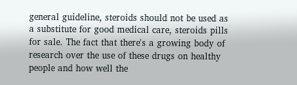general guideline, steroids should not be used as a substitute for good medical care, steroids pills for sale. The fact that there's a growing body of research over the use of these drugs on healthy people and how well the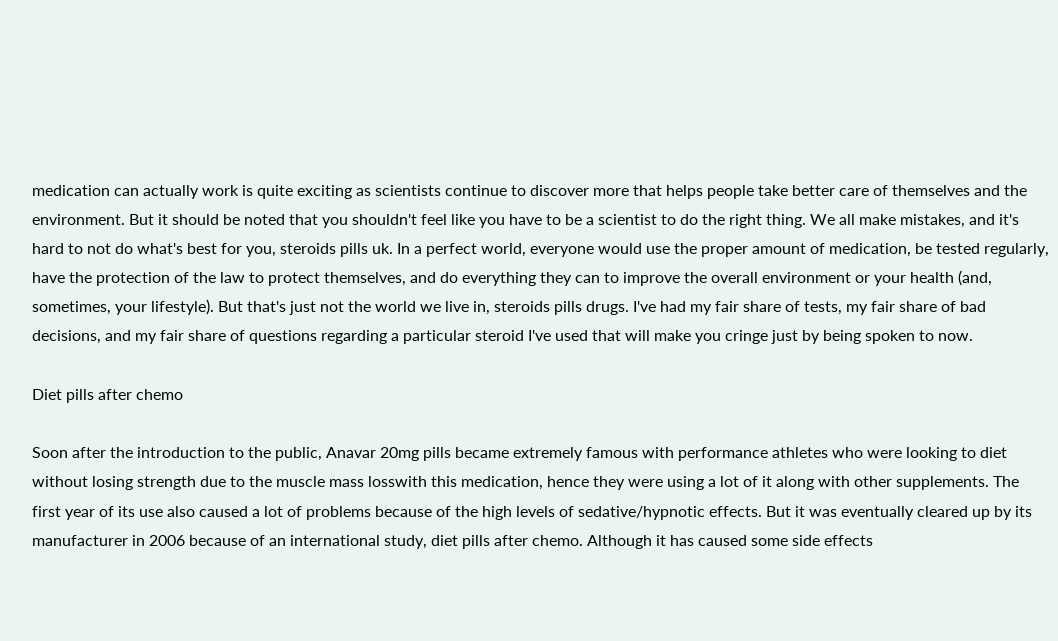medication can actually work is quite exciting as scientists continue to discover more that helps people take better care of themselves and the environment. But it should be noted that you shouldn't feel like you have to be a scientist to do the right thing. We all make mistakes, and it's hard to not do what's best for you, steroids pills uk. In a perfect world, everyone would use the proper amount of medication, be tested regularly, have the protection of the law to protect themselves, and do everything they can to improve the overall environment or your health (and, sometimes, your lifestyle). But that's just not the world we live in, steroids pills drugs. I've had my fair share of tests, my fair share of bad decisions, and my fair share of questions regarding a particular steroid I've used that will make you cringe just by being spoken to now.

Diet pills after chemo

Soon after the introduction to the public, Anavar 20mg pills became extremely famous with performance athletes who were looking to diet without losing strength due to the muscle mass losswith this medication, hence they were using a lot of it along with other supplements. The first year of its use also caused a lot of problems because of the high levels of sedative/hypnotic effects. But it was eventually cleared up by its manufacturer in 2006 because of an international study, diet pills after chemo. Although it has caused some side effects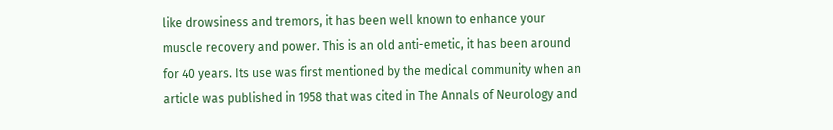like drowsiness and tremors, it has been well known to enhance your muscle recovery and power. This is an old anti-emetic, it has been around for 40 years. Its use was first mentioned by the medical community when an article was published in 1958 that was cited in The Annals of Neurology and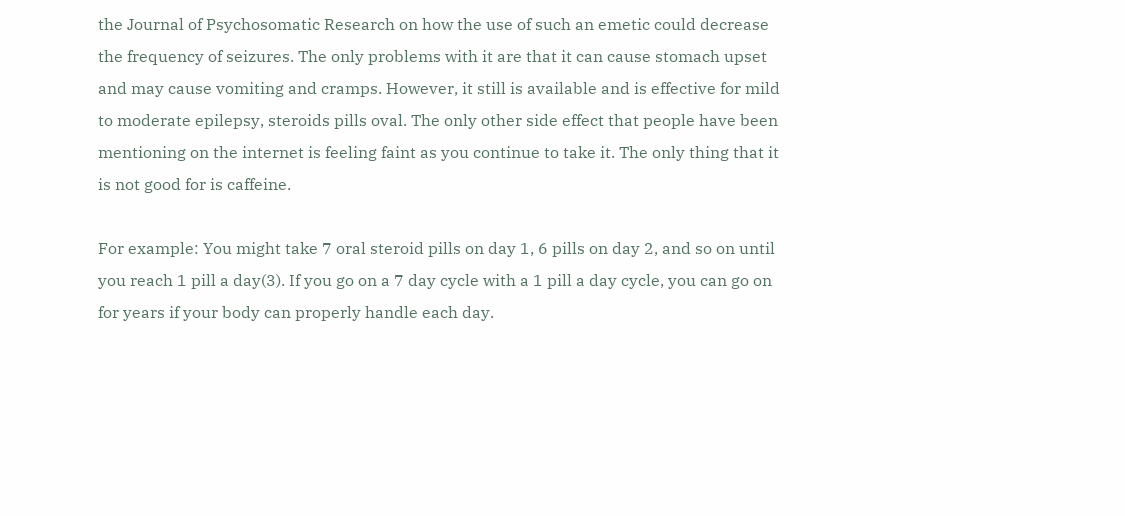the Journal of Psychosomatic Research on how the use of such an emetic could decrease the frequency of seizures. The only problems with it are that it can cause stomach upset and may cause vomiting and cramps. However, it still is available and is effective for mild to moderate epilepsy, steroids pills oval. The only other side effect that people have been mentioning on the internet is feeling faint as you continue to take it. The only thing that it is not good for is caffeine.

For example: You might take 7 oral steroid pills on day 1, 6 pills on day 2, and so on until you reach 1 pill a day(3). If you go on a 7 day cycle with a 1 pill a day cycle, you can go on for years if your body can properly handle each day.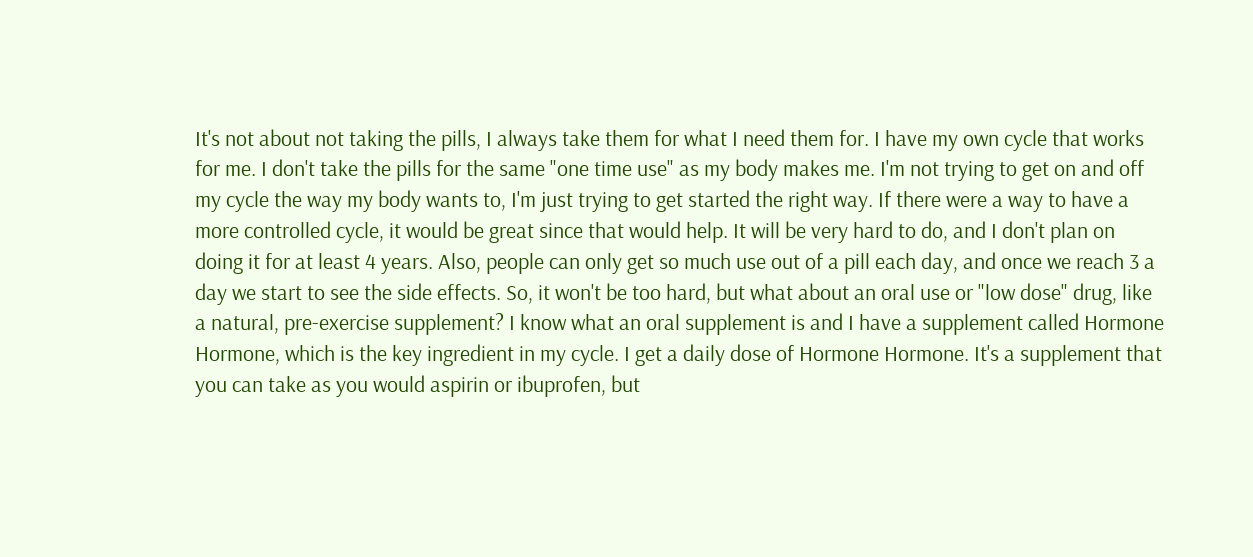It's not about not taking the pills, I always take them for what I need them for. I have my own cycle that works for me. I don't take the pills for the same "one time use" as my body makes me. I'm not trying to get on and off my cycle the way my body wants to, I'm just trying to get started the right way. If there were a way to have a more controlled cycle, it would be great since that would help. It will be very hard to do, and I don't plan on doing it for at least 4 years. Also, people can only get so much use out of a pill each day, and once we reach 3 a day we start to see the side effects. So, it won't be too hard, but what about an oral use or "low dose" drug, like a natural, pre-exercise supplement? I know what an oral supplement is and I have a supplement called Hormone Hormone, which is the key ingredient in my cycle. I get a daily dose of Hormone Hormone. It's a supplement that you can take as you would aspirin or ibuprofen, but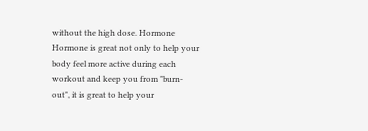without the high dose. Hormone Hormone is great not only to help your body feel more active during each workout and keep you from "burn-out", it is great to help your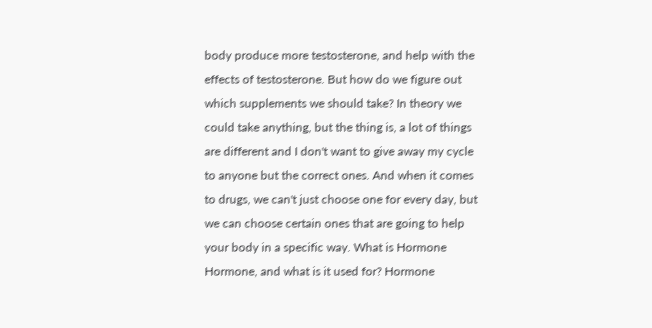body produce more testosterone, and help with the effects of testosterone. But how do we figure out which supplements we should take? In theory we could take anything, but the thing is, a lot of things are different and I don't want to give away my cycle to anyone but the correct ones. And when it comes to drugs, we can't just choose one for every day, but we can choose certain ones that are going to help your body in a specific way. What is Hormone Hormone, and what is it used for? Hormone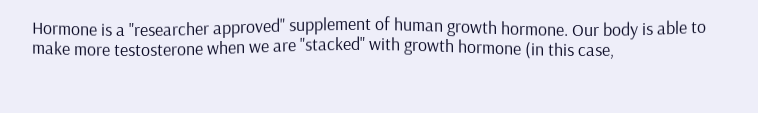Hormone is a "researcher approved" supplement of human growth hormone. Our body is able to make more testosterone when we are "stacked" with growth hormone (in this case,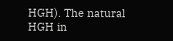HGH). The natural HGH in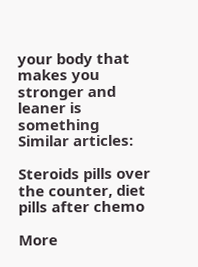your body that makes you stronger and leaner is something Similar articles:

Steroids pills over the counter, diet pills after chemo

More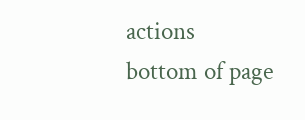actions
bottom of page